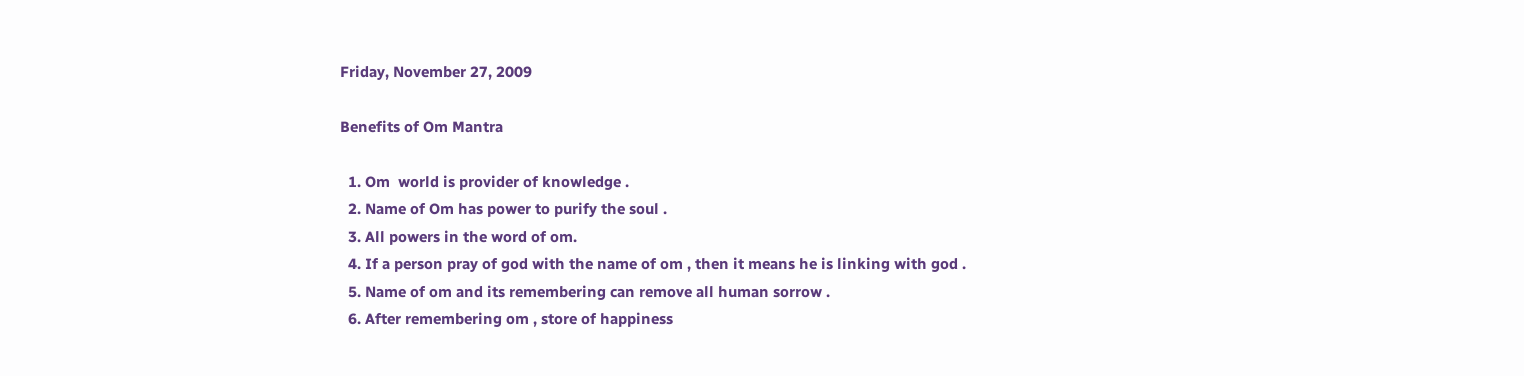Friday, November 27, 2009

Benefits of Om Mantra

  1. Om  world is provider of knowledge .
  2. Name of Om has power to purify the soul .
  3. All powers in the word of om.
  4. If a person pray of god with the name of om , then it means he is linking with god .
  5. Name of om and its remembering can remove all human sorrow .
  6. After remembering om , store of happiness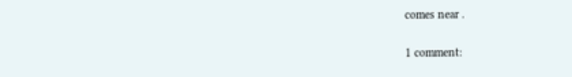comes near .

1 comment: